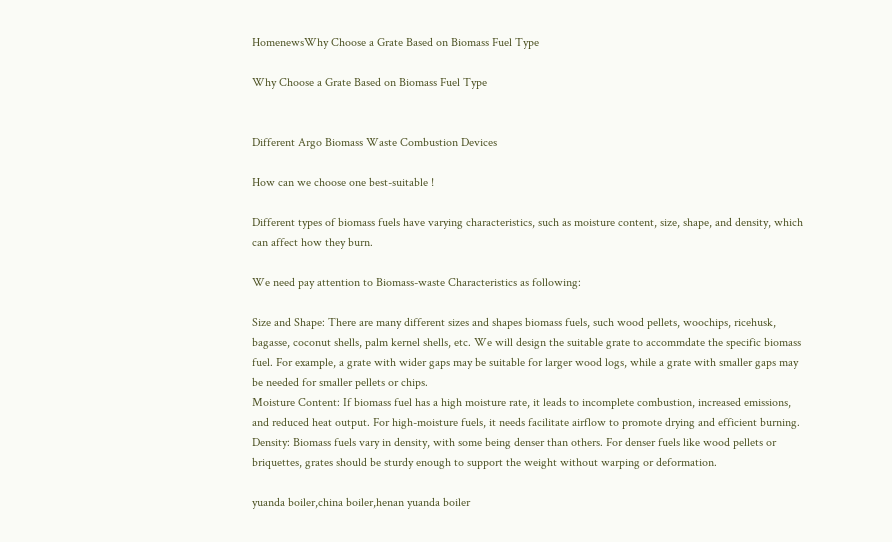HomenewsWhy Choose a Grate Based on Biomass Fuel Type

Why Choose a Grate Based on Biomass Fuel Type


Different Argo Biomass Waste Combustion Devices

How can we choose one best-suitable !

Different types of biomass fuels have varying characteristics, such as moisture content, size, shape, and density, which can affect how they burn.

We need pay attention to Biomass-waste Characteristics as following:

Size and Shape: There are many different sizes and shapes biomass fuels, such wood pellets, woochips, ricehusk, bagasse, coconut shells, palm kernel shells, etc. We will design the suitable grate to accommdate the specific biomass fuel. For example, a grate with wider gaps may be suitable for larger wood logs, while a grate with smaller gaps may be needed for smaller pellets or chips.
Moisture Content: If biomass fuel has a high moisture rate, it leads to incomplete combustion, increased emissions, and reduced heat output. For high-moisture fuels, it needs facilitate airflow to promote drying and efficient burning.
Density: Biomass fuels vary in density, with some being denser than others. For denser fuels like wood pellets or briquettes, grates should be sturdy enough to support the weight without warping or deformation.

yuanda boiler,china boiler,henan yuanda boiler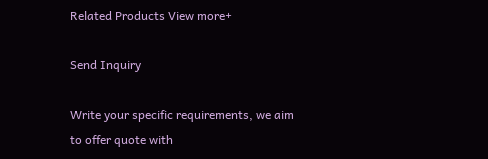Related Products View more+

Send Inquiry

Write your specific requirements, we aim to offer quote with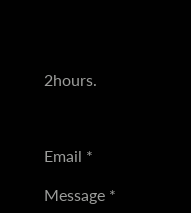2hours.



Email *

Message *